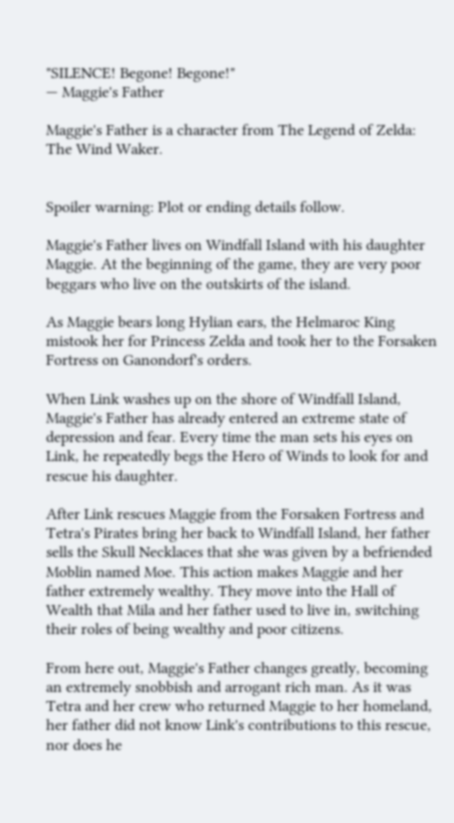"SILENCE! Begone! Begone!"
— Maggie's Father

Maggie's Father is a character from The Legend of Zelda: The Wind Waker.


Spoiler warning: Plot or ending details follow.

Maggie's Father lives on Windfall Island with his daughter Maggie. At the beginning of the game, they are very poor beggars who live on the outskirts of the island.

As Maggie bears long Hylian ears, the Helmaroc King mistook her for Princess Zelda and took her to the Forsaken Fortress on Ganondorf's orders.

When Link washes up on the shore of Windfall Island, Maggie's Father has already entered an extreme state of depression and fear. Every time the man sets his eyes on Link, he repeatedly begs the Hero of Winds to look for and rescue his daughter.

After Link rescues Maggie from the Forsaken Fortress and Tetra's Pirates bring her back to Windfall Island, her father sells the Skull Necklaces that she was given by a befriended Moblin named Moe. This action makes Maggie and her father extremely wealthy. They move into the Hall of Wealth that Mila and her father used to live in, switching their roles of being wealthy and poor citizens.

From here out, Maggie's Father changes greatly, becoming an extremely snobbish and arrogant rich man. As it was Tetra and her crew who returned Maggie to her homeland, her father did not know Link's contributions to this rescue, nor does he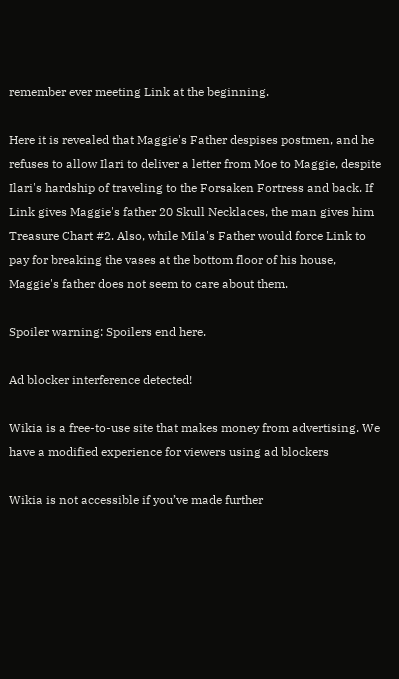remember ever meeting Link at the beginning.

Here it is revealed that Maggie's Father despises postmen, and he refuses to allow Ilari to deliver a letter from Moe to Maggie, despite Ilari's hardship of traveling to the Forsaken Fortress and back. If Link gives Maggie's father 20 Skull Necklaces, the man gives him Treasure Chart #2. Also, while Mila's Father would force Link to pay for breaking the vases at the bottom floor of his house, Maggie's father does not seem to care about them.

Spoiler warning: Spoilers end here.

Ad blocker interference detected!

Wikia is a free-to-use site that makes money from advertising. We have a modified experience for viewers using ad blockers

Wikia is not accessible if you’ve made further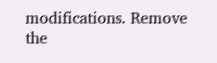modifications. Remove the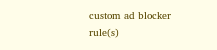custom ad blocker rule(s)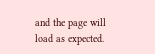and the page will load as expected.